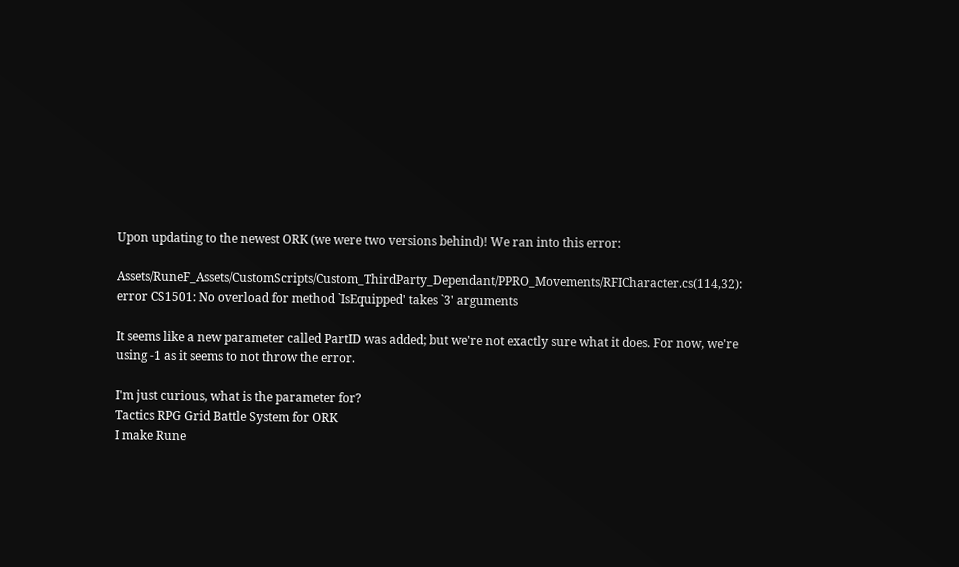Upon updating to the newest ORK (we were two versions behind)! We ran into this error:

Assets/RuneF_Assets/CustomScripts/Custom_ThirdParty_Dependant/PPRO_Movements/RFICharacter.cs(114,32): error CS1501: No overload for method `IsEquipped' takes `3' arguments

It seems like a new parameter called PartID was added; but we're not exactly sure what it does. For now, we're using -1 as it seems to not throw the error.

I'm just curious, what is the parameter for?
Tactics RPG Grid Battle System for ORK
I make Rune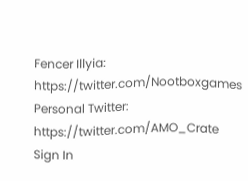Fencer Illyia: https://twitter.com/Nootboxgames
Personal Twitter: https://twitter.com/AMO_Crate
Sign In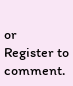or Register to comment.